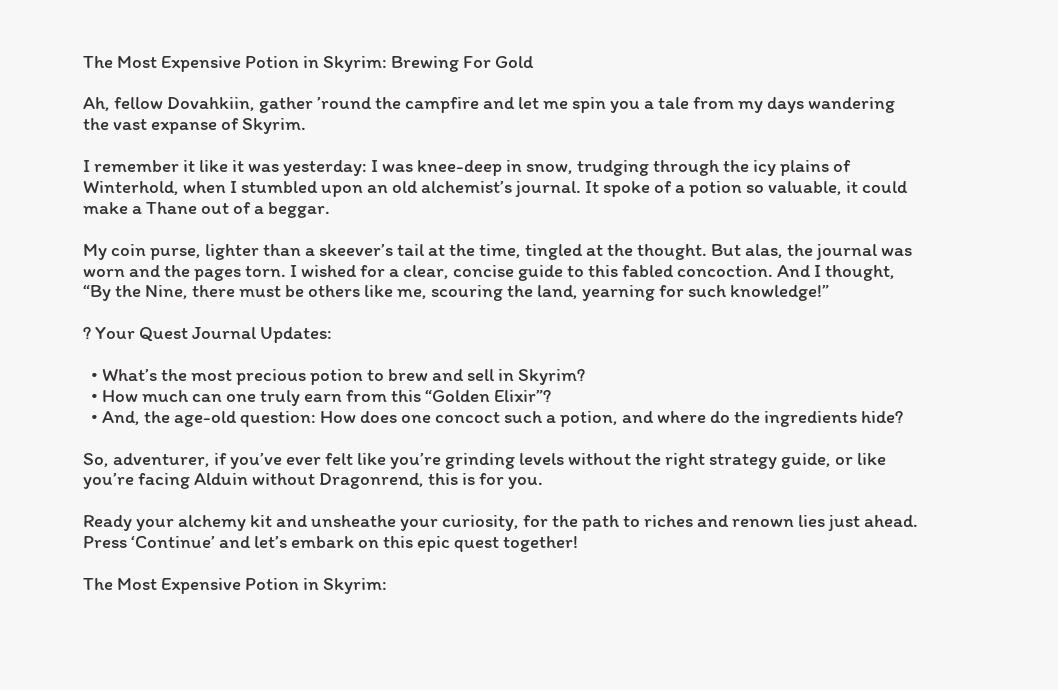The Most Expensive Potion in Skyrim: Brewing For Gold

Ah, fellow Dovahkiin, gather ’round the campfire and let me spin you a tale from my days wandering the vast expanse of Skyrim.

I remember it like it was yesterday: I was knee-deep in snow, trudging through the icy plains of Winterhold, when I stumbled upon an old alchemist’s journal. It spoke of a potion so valuable, it could make a Thane out of a beggar.

My coin purse, lighter than a skeever’s tail at the time, tingled at the thought. But alas, the journal was worn and the pages torn. I wished for a clear, concise guide to this fabled concoction. And I thought, “By the Nine, there must be others like me, scouring the land, yearning for such knowledge!”

? Your Quest Journal Updates:

  • What’s the most precious potion to brew and sell in Skyrim?
  • How much can one truly earn from this “Golden Elixir”?
  • And, the age-old question: How does one concoct such a potion, and where do the ingredients hide?

So, adventurer, if you’ve ever felt like you’re grinding levels without the right strategy guide, or like you’re facing Alduin without Dragonrend, this is for you.

Ready your alchemy kit and unsheathe your curiosity, for the path to riches and renown lies just ahead. Press ‘Continue’ and let’s embark on this epic quest together!

The Most Expensive Potion in Skyrim: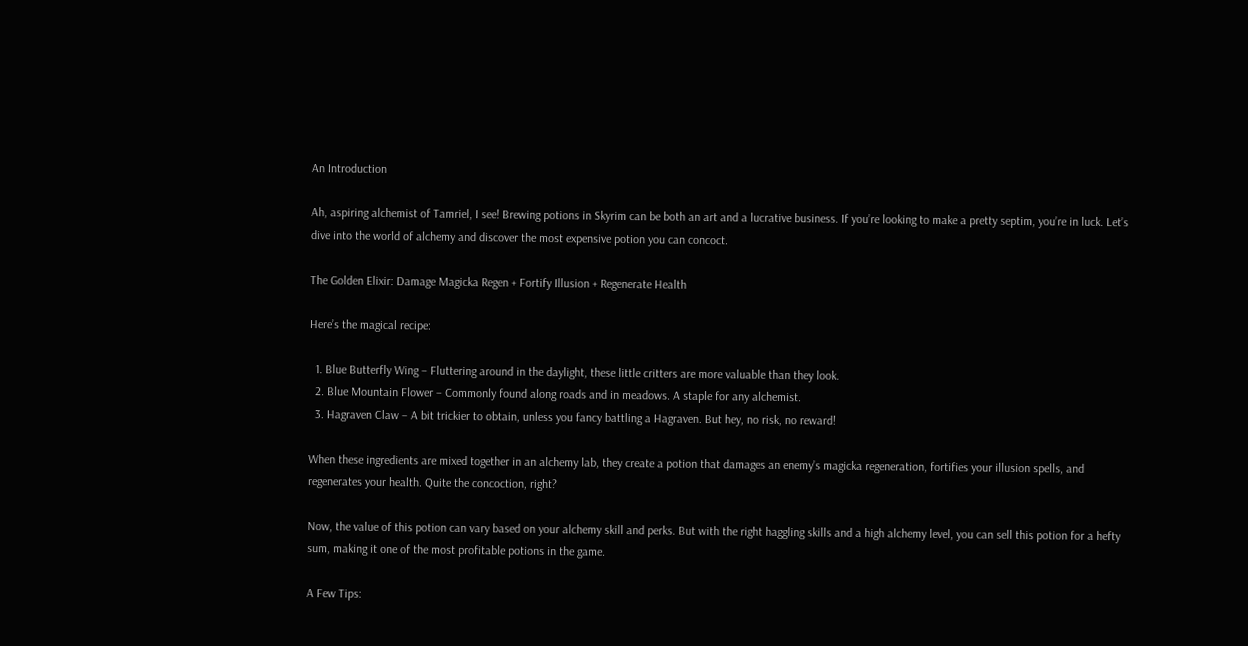An Introduction

Ah, aspiring alchemist of Tamriel, I see! Brewing potions in Skyrim can be both an art and a lucrative business. If you’re looking to make a pretty septim, you’re in luck. Let’s dive into the world of alchemy and discover the most expensive potion you can concoct.

The Golden Elixir: Damage Magicka Regen + Fortify Illusion + Regenerate Health

Here’s the magical recipe:

  1. Blue Butterfly Wing – Fluttering around in the daylight, these little critters are more valuable than they look.
  2. Blue Mountain Flower – Commonly found along roads and in meadows. A staple for any alchemist.
  3. Hagraven Claw – A bit trickier to obtain, unless you fancy battling a Hagraven. But hey, no risk, no reward!

When these ingredients are mixed together in an alchemy lab, they create a potion that damages an enemy’s magicka regeneration, fortifies your illusion spells, and regenerates your health. Quite the concoction, right?

Now, the value of this potion can vary based on your alchemy skill and perks. But with the right haggling skills and a high alchemy level, you can sell this potion for a hefty sum, making it one of the most profitable potions in the game.

A Few Tips: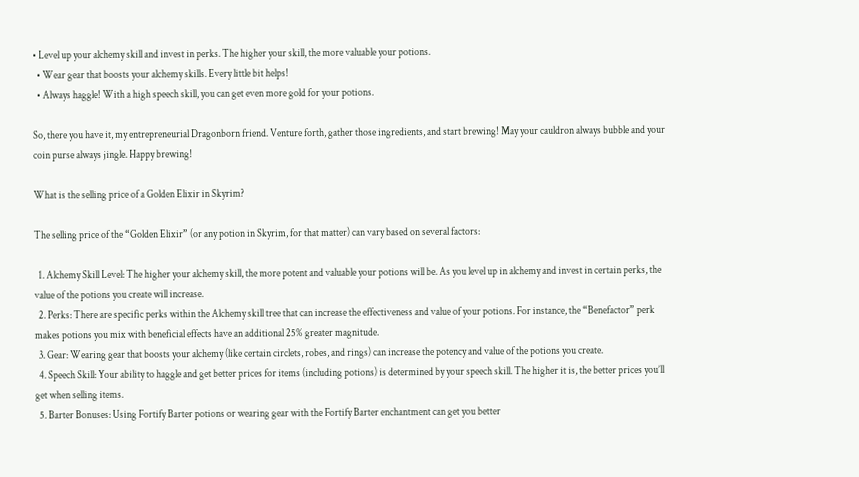• Level up your alchemy skill and invest in perks. The higher your skill, the more valuable your potions.
  • Wear gear that boosts your alchemy skills. Every little bit helps!
  • Always haggle! With a high speech skill, you can get even more gold for your potions.

So, there you have it, my entrepreneurial Dragonborn friend. Venture forth, gather those ingredients, and start brewing! May your cauldron always bubble and your coin purse always jingle. Happy brewing!

What is the selling price of a Golden Elixir in Skyrim?

The selling price of the “Golden Elixir” (or any potion in Skyrim, for that matter) can vary based on several factors:

  1. Alchemy Skill Level: The higher your alchemy skill, the more potent and valuable your potions will be. As you level up in alchemy and invest in certain perks, the value of the potions you create will increase.
  2. Perks: There are specific perks within the Alchemy skill tree that can increase the effectiveness and value of your potions. For instance, the “Benefactor” perk makes potions you mix with beneficial effects have an additional 25% greater magnitude.
  3. Gear: Wearing gear that boosts your alchemy (like certain circlets, robes, and rings) can increase the potency and value of the potions you create.
  4. Speech Skill: Your ability to haggle and get better prices for items (including potions) is determined by your speech skill. The higher it is, the better prices you’ll get when selling items.
  5. Barter Bonuses: Using Fortify Barter potions or wearing gear with the Fortify Barter enchantment can get you better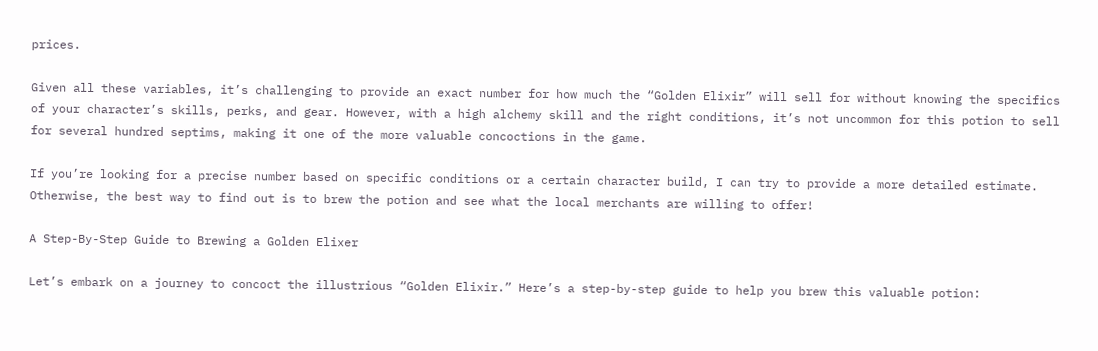prices.

Given all these variables, it’s challenging to provide an exact number for how much the “Golden Elixir” will sell for without knowing the specifics of your character’s skills, perks, and gear. However, with a high alchemy skill and the right conditions, it’s not uncommon for this potion to sell for several hundred septims, making it one of the more valuable concoctions in the game.

If you’re looking for a precise number based on specific conditions or a certain character build, I can try to provide a more detailed estimate. Otherwise, the best way to find out is to brew the potion and see what the local merchants are willing to offer!

A Step-By-Step Guide to Brewing a Golden Elixer

Let’s embark on a journey to concoct the illustrious “Golden Elixir.” Here’s a step-by-step guide to help you brew this valuable potion: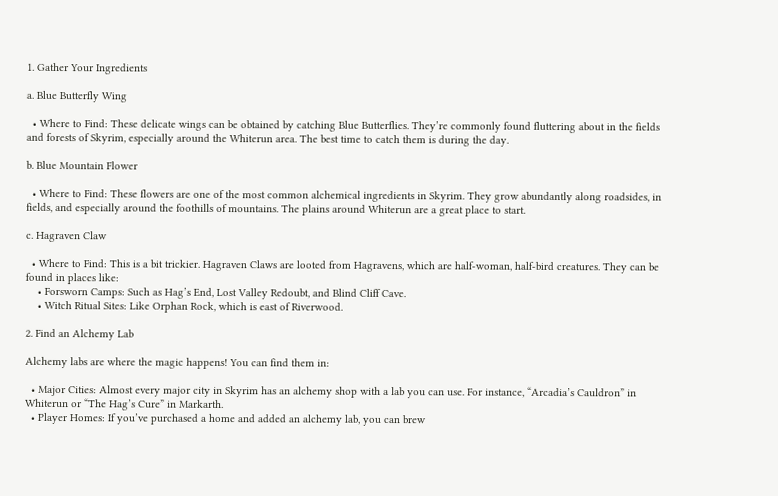1. Gather Your Ingredients

a. Blue Butterfly Wing

  • Where to Find: These delicate wings can be obtained by catching Blue Butterflies. They’re commonly found fluttering about in the fields and forests of Skyrim, especially around the Whiterun area. The best time to catch them is during the day.

b. Blue Mountain Flower

  • Where to Find: These flowers are one of the most common alchemical ingredients in Skyrim. They grow abundantly along roadsides, in fields, and especially around the foothills of mountains. The plains around Whiterun are a great place to start.

c. Hagraven Claw

  • Where to Find: This is a bit trickier. Hagraven Claws are looted from Hagravens, which are half-woman, half-bird creatures. They can be found in places like:
    • Forsworn Camps: Such as Hag’s End, Lost Valley Redoubt, and Blind Cliff Cave.
    • Witch Ritual Sites: Like Orphan Rock, which is east of Riverwood.

2. Find an Alchemy Lab

Alchemy labs are where the magic happens! You can find them in:

  • Major Cities: Almost every major city in Skyrim has an alchemy shop with a lab you can use. For instance, “Arcadia’s Cauldron” in Whiterun or “The Hag’s Cure” in Markarth.
  • Player Homes: If you’ve purchased a home and added an alchemy lab, you can brew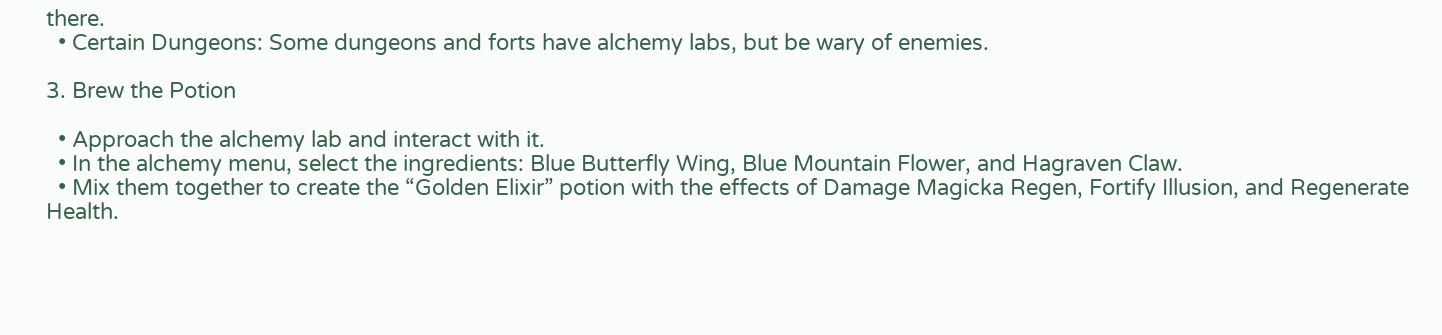there.
  • Certain Dungeons: Some dungeons and forts have alchemy labs, but be wary of enemies.

3. Brew the Potion

  • Approach the alchemy lab and interact with it.
  • In the alchemy menu, select the ingredients: Blue Butterfly Wing, Blue Mountain Flower, and Hagraven Claw.
  • Mix them together to create the “Golden Elixir” potion with the effects of Damage Magicka Regen, Fortify Illusion, and Regenerate Health.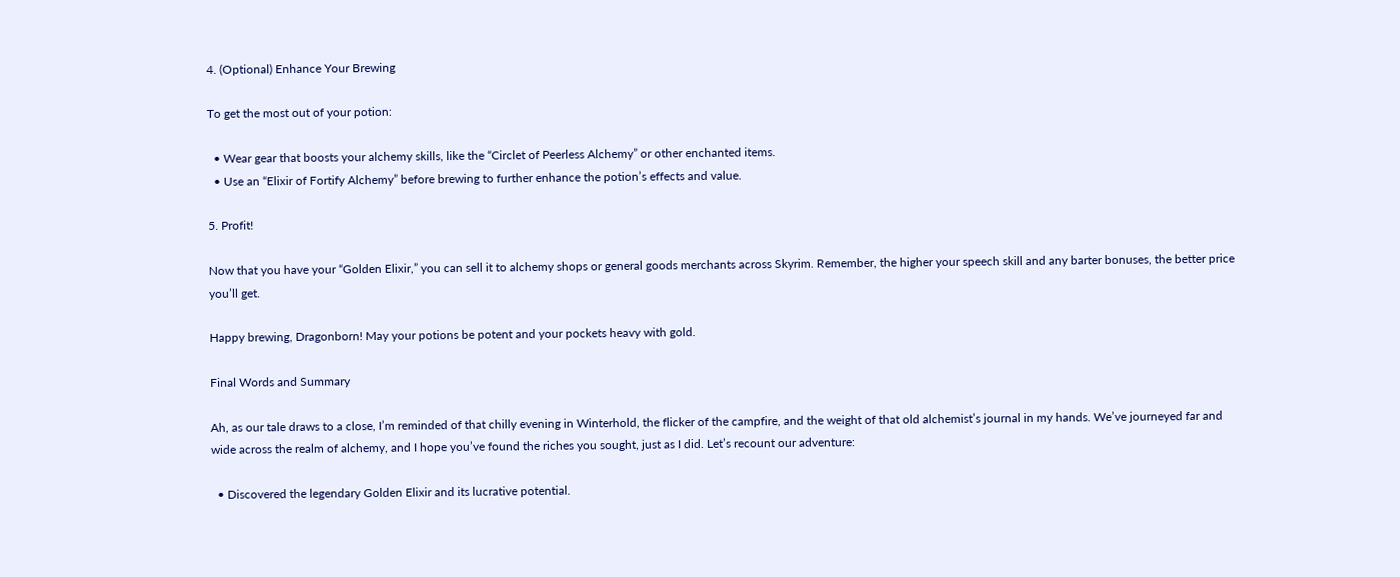4. (Optional) Enhance Your Brewing

To get the most out of your potion:

  • Wear gear that boosts your alchemy skills, like the “Circlet of Peerless Alchemy” or other enchanted items.
  • Use an “Elixir of Fortify Alchemy” before brewing to further enhance the potion’s effects and value.

5. Profit!

Now that you have your “Golden Elixir,” you can sell it to alchemy shops or general goods merchants across Skyrim. Remember, the higher your speech skill and any barter bonuses, the better price you’ll get.

Happy brewing, Dragonborn! May your potions be potent and your pockets heavy with gold.

Final Words and Summary

Ah, as our tale draws to a close, I’m reminded of that chilly evening in Winterhold, the flicker of the campfire, and the weight of that old alchemist’s journal in my hands. We’ve journeyed far and wide across the realm of alchemy, and I hope you’ve found the riches you sought, just as I did. Let’s recount our adventure:

  • Discovered the legendary Golden Elixir and its lucrative potential.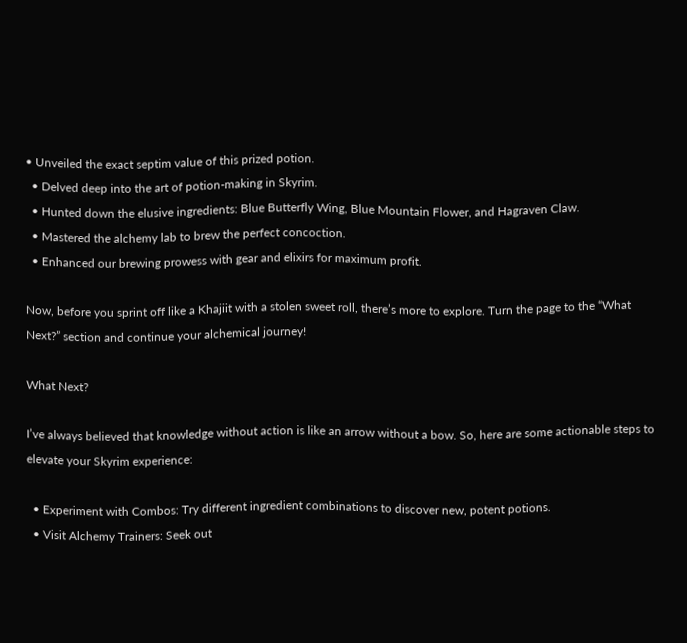• Unveiled the exact septim value of this prized potion.
  • Delved deep into the art of potion-making in Skyrim.
  • Hunted down the elusive ingredients: Blue Butterfly Wing, Blue Mountain Flower, and Hagraven Claw.
  • Mastered the alchemy lab to brew the perfect concoction.
  • Enhanced our brewing prowess with gear and elixirs for maximum profit.

Now, before you sprint off like a Khajiit with a stolen sweet roll, there’s more to explore. Turn the page to the “What Next?” section and continue your alchemical journey!

What Next?

I’ve always believed that knowledge without action is like an arrow without a bow. So, here are some actionable steps to elevate your Skyrim experience:

  • Experiment with Combos: Try different ingredient combinations to discover new, potent potions.
  • Visit Alchemy Trainers: Seek out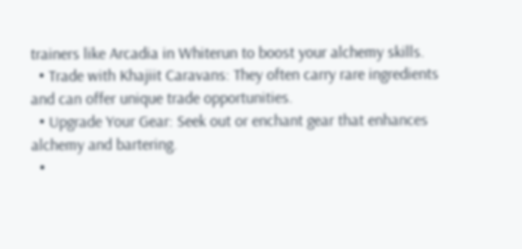trainers like Arcadia in Whiterun to boost your alchemy skills.
  • Trade with Khajiit Caravans: They often carry rare ingredients and can offer unique trade opportunities.
  • Upgrade Your Gear: Seek out or enchant gear that enhances alchemy and bartering.
  •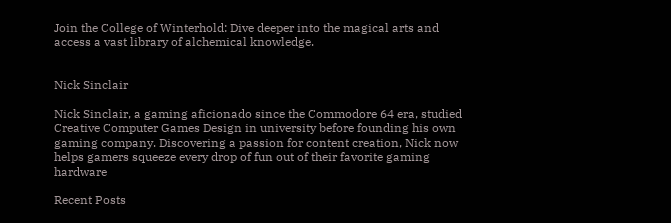Join the College of Winterhold: Dive deeper into the magical arts and access a vast library of alchemical knowledge.


Nick Sinclair

Nick Sinclair, a gaming aficionado since the Commodore 64 era, studied Creative Computer Games Design in university before founding his own gaming company. Discovering a passion for content creation, Nick now helps gamers squeeze every drop of fun out of their favorite gaming hardware

Recent Posts